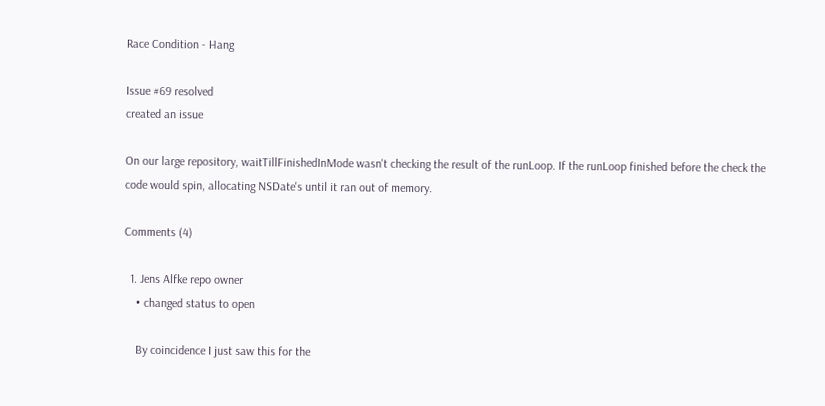Race Condition - Hang

Issue #69 resolved
created an issue

On our large repository, waitTillFinishedInMode wasn't checking the result of the runLoop. If the runLoop finished before the check the code would spin, allocating NSDate's until it ran out of memory.

Comments (4)

  1. Jens Alfke repo owner
    • changed status to open

    By coincidence I just saw this for the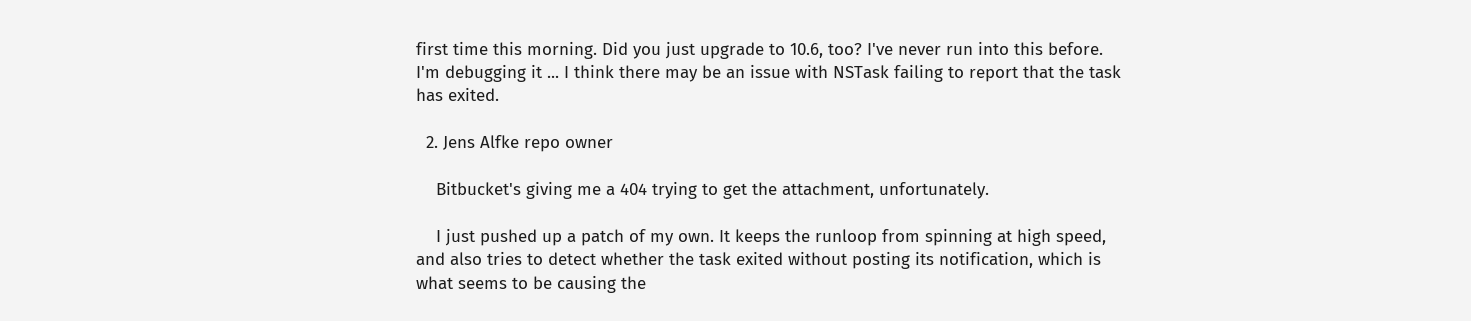first time this morning. Did you just upgrade to 10.6, too? I've never run into this before. I'm debugging it ... I think there may be an issue with NSTask failing to report that the task has exited.

  2. Jens Alfke repo owner

    Bitbucket's giving me a 404 trying to get the attachment, unfortunately.

    I just pushed up a patch of my own. It keeps the runloop from spinning at high speed, and also tries to detect whether the task exited without posting its notification, which is what seems to be causing the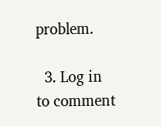problem.

  3. Log in to comment